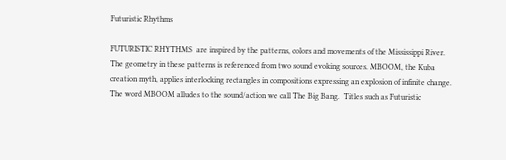Futuristic Rhythms

FUTURISTIC RHYTHMS  are inspired by the patterns, colors and movements of the Mississippi River.  The geometry in these patterns is referenced from two sound evoking sources. MBOOM, the Kuba creation myth, applies interlocking rectangles in compositions expressing an explosion of infinite change. The word MBOOM alludes to the sound/action we call The Big Bang.  Titles such as Futuristic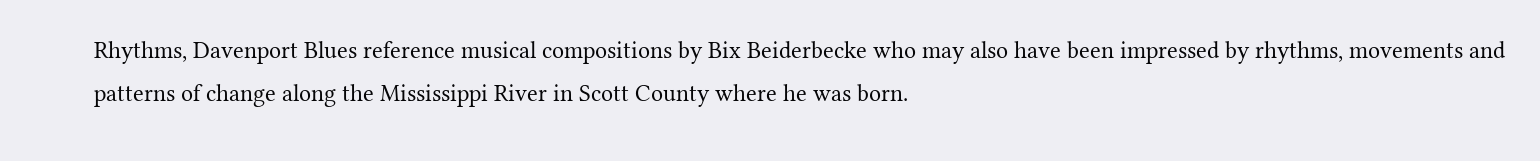Rhythms, Davenport Blues reference musical compositions by Bix Beiderbecke who may also have been impressed by rhythms, movements and patterns of change along the Mississippi River in Scott County where he was born.